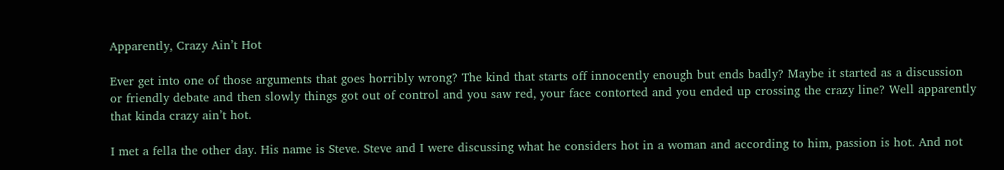Apparently, Crazy Ain’t Hot

Ever get into one of those arguments that goes horribly wrong? The kind that starts off innocently enough but ends badly? Maybe it started as a discussion or friendly debate and then slowly things got out of control and you saw red, your face contorted and you ended up crossing the crazy line? Well apparently that kinda crazy ain’t hot.

I met a fella the other day. His name is Steve. Steve and I were discussing what he considers hot in a woman and according to him, passion is hot. And not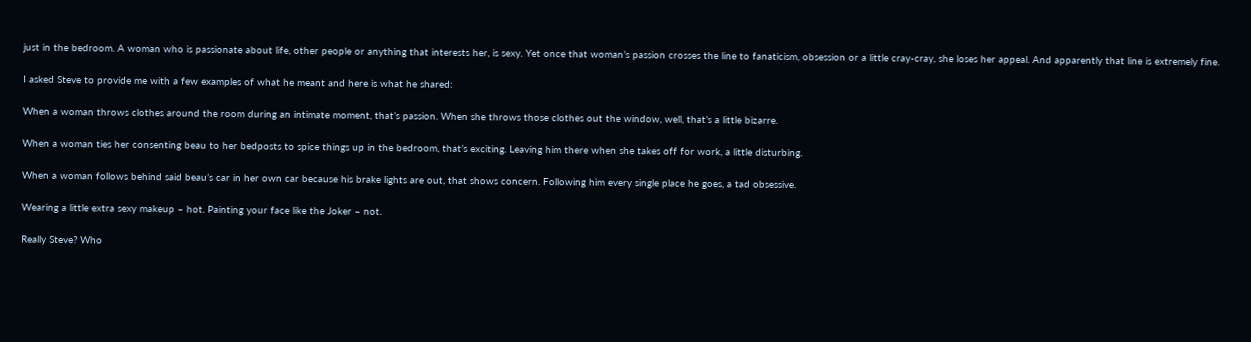just in the bedroom. A woman who is passionate about life, other people or anything that interests her, is sexy. Yet once that woman’s passion crosses the line to fanaticism, obsession or a little cray-cray, she loses her appeal. And apparently that line is extremely fine.

I asked Steve to provide me with a few examples of what he meant and here is what he shared:

When a woman throws clothes around the room during an intimate moment, that’s passion. When she throws those clothes out the window, well, that’s a little bizarre.

When a woman ties her consenting beau to her bedposts to spice things up in the bedroom, that’s exciting. Leaving him there when she takes off for work, a little disturbing.

When a woman follows behind said beau’s car in her own car because his brake lights are out, that shows concern. Following him every single place he goes, a tad obsessive.

Wearing a little extra sexy makeup – hot. Painting your face like the Joker – not.

Really Steve? Who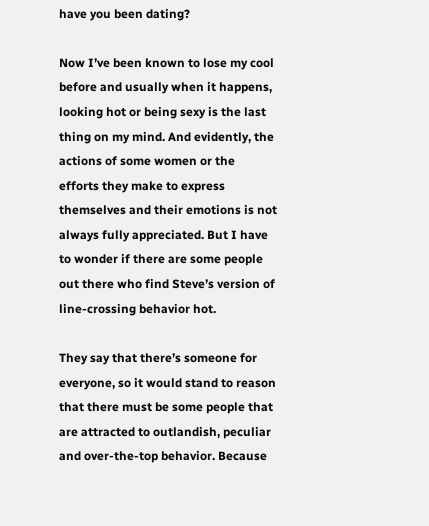have you been dating?

Now I’ve been known to lose my cool before and usually when it happens, looking hot or being sexy is the last thing on my mind. And evidently, the actions of some women or the efforts they make to express themselves and their emotions is not always fully appreciated. But I have to wonder if there are some people out there who find Steve’s version of line-crossing behavior hot.

They say that there’s someone for everyone, so it would stand to reason that there must be some people that are attracted to outlandish, peculiar and over-the-top behavior. Because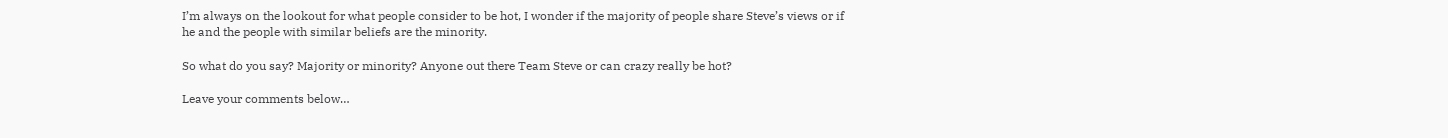I’m always on the lookout for what people consider to be hot, I wonder if the majority of people share Steve’s views or if he and the people with similar beliefs are the minority.

So what do you say? Majority or minority? Anyone out there Team Steve or can crazy really be hot?

Leave your comments below…